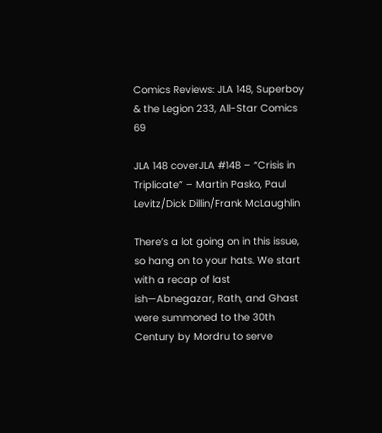Comics Reviews: JLA 148, Superboy & the Legion 233, All-Star Comics 69

JLA 148 coverJLA #148 – “Crisis in Triplicate” – Martin Pasko, Paul Levitz/Dick Dillin/Frank McLaughlin

There’s a lot going on in this issue, so hang on to your hats. We start with a recap of last ish—Abnegazar, Rath, and Ghast were summoned to the 30th Century by Mordru to serve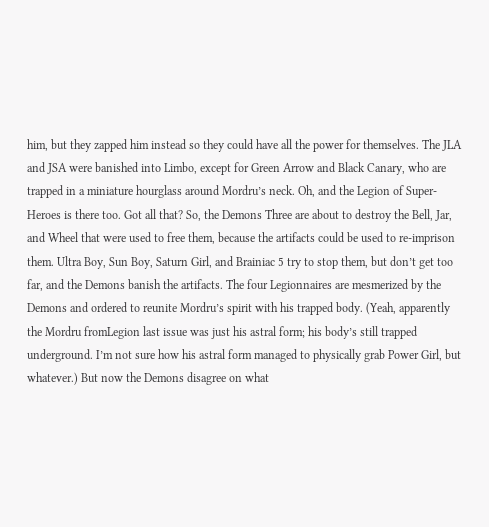him, but they zapped him instead so they could have all the power for themselves. The JLA and JSA were banished into Limbo, except for Green Arrow and Black Canary, who are trapped in a miniature hourglass around Mordru’s neck. Oh, and the Legion of Super-Heroes is there too. Got all that? So, the Demons Three are about to destroy the Bell, Jar, and Wheel that were used to free them, because the artifacts could be used to re-imprison them. Ultra Boy, Sun Boy, Saturn Girl, and Brainiac 5 try to stop them, but don’t get too far, and the Demons banish the artifacts. The four Legionnaires are mesmerized by the Demons and ordered to reunite Mordru’s spirit with his trapped body. (Yeah, apparently the Mordru fromLegion last issue was just his astral form; his body’s still trapped underground. I’m not sure how his astral form managed to physically grab Power Girl, but whatever.) But now the Demons disagree on what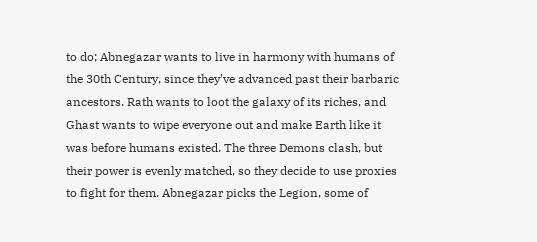to do; Abnegazar wants to live in harmony with humans of the 30th Century, since they’ve advanced past their barbaric ancestors. Rath wants to loot the galaxy of its riches, and Ghast wants to wipe everyone out and make Earth like it was before humans existed. The three Demons clash, but their power is evenly matched, so they decide to use proxies to fight for them. Abnegazar picks the Legion, some of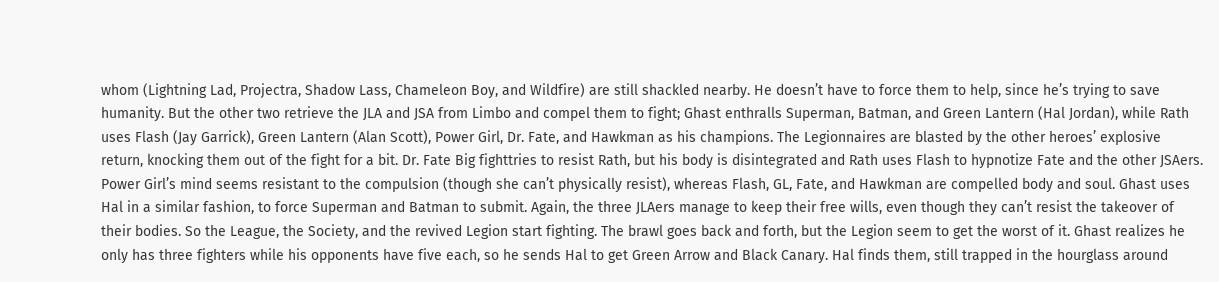whom (Lightning Lad, Projectra, Shadow Lass, Chameleon Boy, and Wildfire) are still shackled nearby. He doesn’t have to force them to help, since he’s trying to save humanity. But the other two retrieve the JLA and JSA from Limbo and compel them to fight; Ghast enthralls Superman, Batman, and Green Lantern (Hal Jordan), while Rath uses Flash (Jay Garrick), Green Lantern (Alan Scott), Power Girl, Dr. Fate, and Hawkman as his champions. The Legionnaires are blasted by the other heroes’ explosive return, knocking them out of the fight for a bit. Dr. Fate Big fighttries to resist Rath, but his body is disintegrated and Rath uses Flash to hypnotize Fate and the other JSAers. Power Girl’s mind seems resistant to the compulsion (though she can’t physically resist), whereas Flash, GL, Fate, and Hawkman are compelled body and soul. Ghast uses Hal in a similar fashion, to force Superman and Batman to submit. Again, the three JLAers manage to keep their free wills, even though they can’t resist the takeover of their bodies. So the League, the Society, and the revived Legion start fighting. The brawl goes back and forth, but the Legion seem to get the worst of it. Ghast realizes he only has three fighters while his opponents have five each, so he sends Hal to get Green Arrow and Black Canary. Hal finds them, still trapped in the hourglass around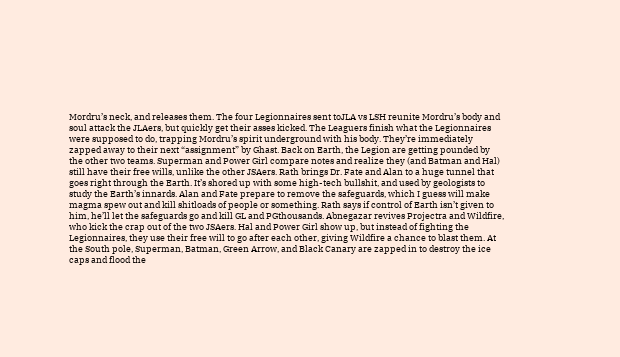Mordru’s neck, and releases them. The four Legionnaires sent toJLA vs LSH reunite Mordru’s body and soul attack the JLAers, but quickly get their asses kicked. The Leaguers finish what the Legionnaires were supposed to do, trapping Mordru’s spirit underground with his body. They’re immediately zapped away to their next “assignment” by Ghast. Back on Earth, the Legion are getting pounded by the other two teams. Superman and Power Girl compare notes and realize they (and Batman and Hal) still have their free wills, unlike the other JSAers. Rath brings Dr. Fate and Alan to a huge tunnel that goes right through the Earth. It’s shored up with some high-tech bullshit, and used by geologists to study the Earth’s innards. Alan and Fate prepare to remove the safeguards, which I guess will make magma spew out and kill shitloads of people or something. Rath says if control of Earth isn’t given to him, he’ll let the safeguards go and kill GL and PGthousands. Abnegazar revives Projectra and Wildfire, who kick the crap out of the two JSAers. Hal and Power Girl show up, but instead of fighting the Legionnaires, they use their free will to go after each other, giving Wildfire a chance to blast them. At the South pole, Superman, Batman, Green Arrow, and Black Canary are zapped in to destroy the ice caps and flood the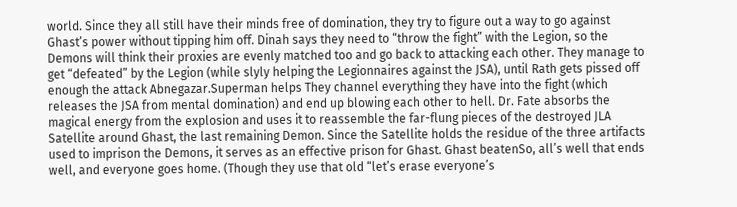world. Since they all still have their minds free of domination, they try to figure out a way to go against Ghast’s power without tipping him off. Dinah says they need to “throw the fight” with the Legion, so the Demons will think their proxies are evenly matched too and go back to attacking each other. They manage to get “defeated” by the Legion (while slyly helping the Legionnaires against the JSA), until Rath gets pissed off enough the attack Abnegazar.Superman helps They channel everything they have into the fight (which releases the JSA from mental domination) and end up blowing each other to hell. Dr. Fate absorbs the magical energy from the explosion and uses it to reassemble the far-flung pieces of the destroyed JLA Satellite around Ghast, the last remaining Demon. Since the Satellite holds the residue of the three artifacts used to imprison the Demons, it serves as an effective prison for Ghast. Ghast beatenSo, all’s well that ends well, and everyone goes home. (Though they use that old “let’s erase everyone’s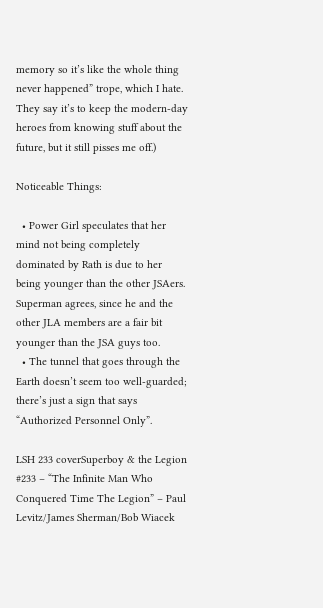memory so it’s like the whole thing never happened” trope, which I hate. They say it’s to keep the modern-day heroes from knowing stuff about the future, but it still pisses me off.)

Noticeable Things:

  • Power Girl speculates that her mind not being completely dominated by Rath is due to her being younger than the other JSAers. Superman agrees, since he and the other JLA members are a fair bit younger than the JSA guys too.
  • The tunnel that goes through the Earth doesn’t seem too well-guarded; there’s just a sign that says “Authorized Personnel Only”.

LSH 233 coverSuperboy & the Legion #233 – “The Infinite Man Who Conquered Time The Legion” – Paul Levitz/James Sherman/Bob Wiacek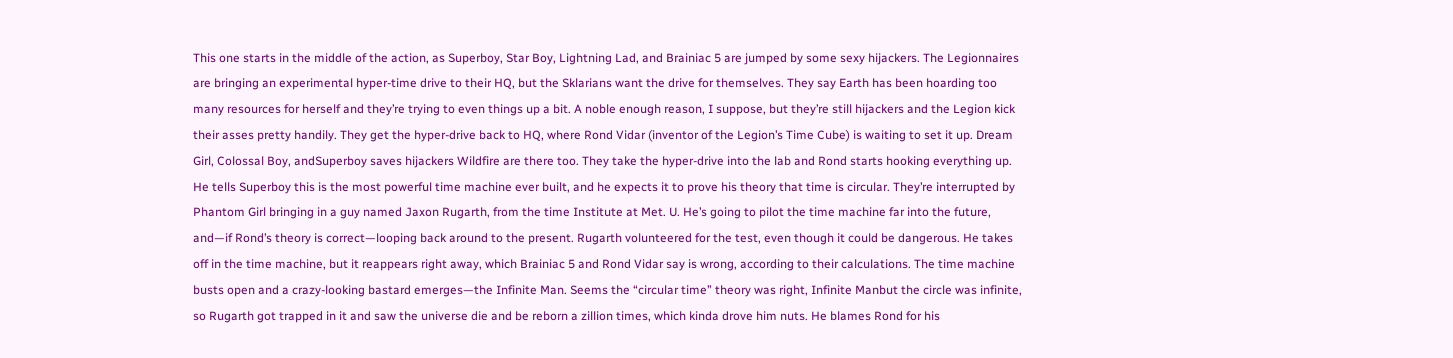This one starts in the middle of the action, as Superboy, Star Boy, Lightning Lad, and Brainiac 5 are jumped by some sexy hijackers. The Legionnaires are bringing an experimental hyper-time drive to their HQ, but the Sklarians want the drive for themselves. They say Earth has been hoarding too many resources for herself and they’re trying to even things up a bit. A noble enough reason, I suppose, but they’re still hijackers and the Legion kick their asses pretty handily. They get the hyper-drive back to HQ, where Rond Vidar (inventor of the Legion’s Time Cube) is waiting to set it up. Dream Girl, Colossal Boy, andSuperboy saves hijackers Wildfire are there too. They take the hyper-drive into the lab and Rond starts hooking everything up. He tells Superboy this is the most powerful time machine ever built, and he expects it to prove his theory that time is circular. They’re interrupted by Phantom Girl bringing in a guy named Jaxon Rugarth, from the time Institute at Met. U. He’s going to pilot the time machine far into the future, and—if Rond’s theory is correct—looping back around to the present. Rugarth volunteered for the test, even though it could be dangerous. He takes off in the time machine, but it reappears right away, which Brainiac 5 and Rond Vidar say is wrong, according to their calculations. The time machine busts open and a crazy-looking bastard emerges—the Infinite Man. Seems the “circular time” theory was right, Infinite Manbut the circle was infinite, so Rugarth got trapped in it and saw the universe die and be reborn a zillion times, which kinda drove him nuts. He blames Rond for his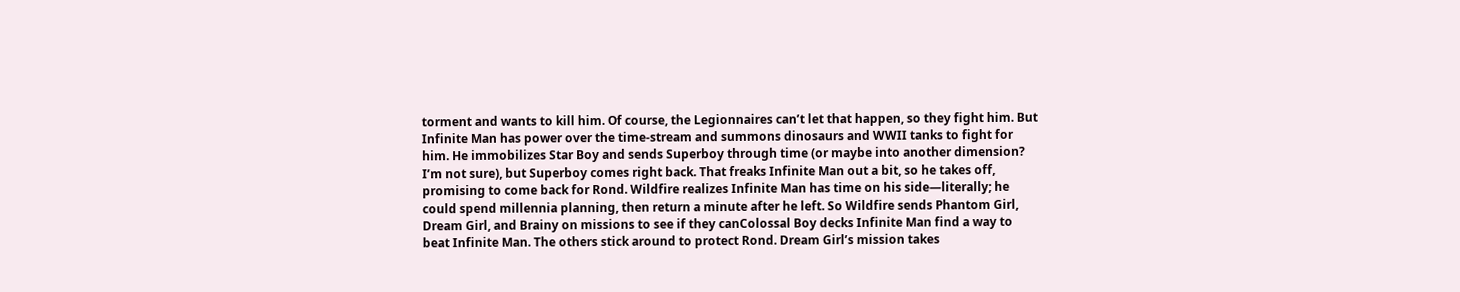torment and wants to kill him. Of course, the Legionnaires can’t let that happen, so they fight him. But Infinite Man has power over the time-stream and summons dinosaurs and WWII tanks to fight for him. He immobilizes Star Boy and sends Superboy through time (or maybe into another dimension? I’m not sure), but Superboy comes right back. That freaks Infinite Man out a bit, so he takes off, promising to come back for Rond. Wildfire realizes Infinite Man has time on his side—literally; he could spend millennia planning, then return a minute after he left. So Wildfire sends Phantom Girl, Dream Girl, and Brainy on missions to see if they canColossal Boy decks Infinite Man find a way to beat Infinite Man. The others stick around to protect Rond. Dream Girl’s mission takes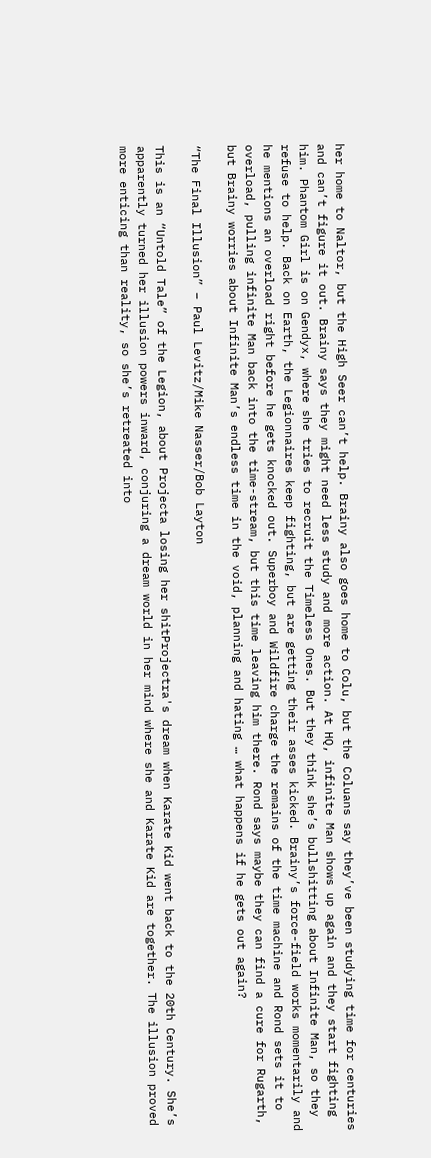her home to Naltor, but the High Seer can’t help. Brainy also goes home to Colu, but the Coluans say they’ve been studying time for centuries and can’t figure it out. Brainy says they might need less study and more action. At HQ, infinite Man shows up again and they start fighting him. Phantom Girl is on Gendyx, where she tries to recruit the Timeless Ones. But they think she’s bullshitting about Infinite Man, so they refuse to help. Back on Earth, the Legionnaires keep fighting, but are getting their asses kicked. Brainy’s force-field works momentarily and he mentions an overload right before he gets knocked out. Superboy and Wildfire charge the remains of the time machine and Rond sets it to overload, pulling infinite Man back into the time-stream, but this time leaving him there. Rond says maybe they can find a cure for Rugarth, but Brainy worries about Infinite Man’s endless time in the void, planning and hating … what happens if he gets out again?

“The Final Illusion” – Paul Levitz/Mike Nasser/Bob Layton

This is an “Untold Tale” of the Legion, about Projecta losing her shitProjectra's dream when Karate Kid went back to the 20th Century. She’s apparently turned her illusion powers inward, conjuring a dream world in her mind where she and Karate Kid are together. The illusion proved more enticing than reality, so she’s retreated into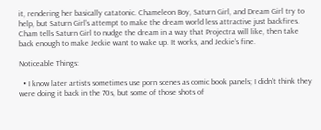it, rendering her basically catatonic. Chameleon Boy, Saturn Girl, and Dream Girl try to help, but Saturn Girl’s attempt to make the dream world less attractive just backfires. Cham tells Saturn Girl to nudge the dream in a way that Projectra will like, then take back enough to make Jeckie want to wake up. It works, and Jeckie’s fine.

Noticeable Things:

  • I know later artists sometimes use porn scenes as comic book panels; I didn’t think they were doing it back in the 70s, but some of those shots of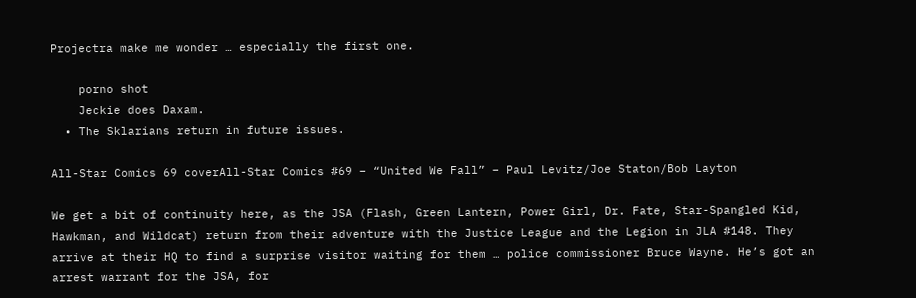Projectra make me wonder … especially the first one.

    porno shot
    Jeckie does Daxam.
  • The Sklarians return in future issues.

All-Star Comics 69 coverAll-Star Comics #69 – “United We Fall” – Paul Levitz/Joe Staton/Bob Layton

We get a bit of continuity here, as the JSA (Flash, Green Lantern, Power Girl, Dr. Fate, Star-Spangled Kid, Hawkman, and Wildcat) return from their adventure with the Justice League and the Legion in JLA #148. They arrive at their HQ to find a surprise visitor waiting for them … police commissioner Bruce Wayne. He’s got an arrest warrant for the JSA, for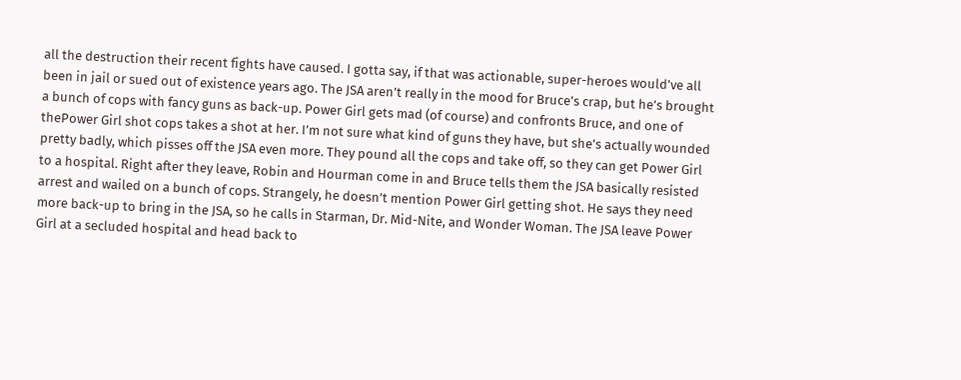all the destruction their recent fights have caused. I gotta say, if that was actionable, super-heroes would’ve all been in jail or sued out of existence years ago. The JSA aren’t really in the mood for Bruce’s crap, but he’s brought a bunch of cops with fancy guns as back-up. Power Girl gets mad (of course) and confronts Bruce, and one of thePower Girl shot cops takes a shot at her. I’m not sure what kind of guns they have, but she’s actually wounded pretty badly, which pisses off the JSA even more. They pound all the cops and take off, so they can get Power Girl to a hospital. Right after they leave, Robin and Hourman come in and Bruce tells them the JSA basically resisted arrest and wailed on a bunch of cops. Strangely, he doesn’t mention Power Girl getting shot. He says they need more back-up to bring in the JSA, so he calls in Starman, Dr. Mid-Nite, and Wonder Woman. The JSA leave Power Girl at a secluded hospital and head back to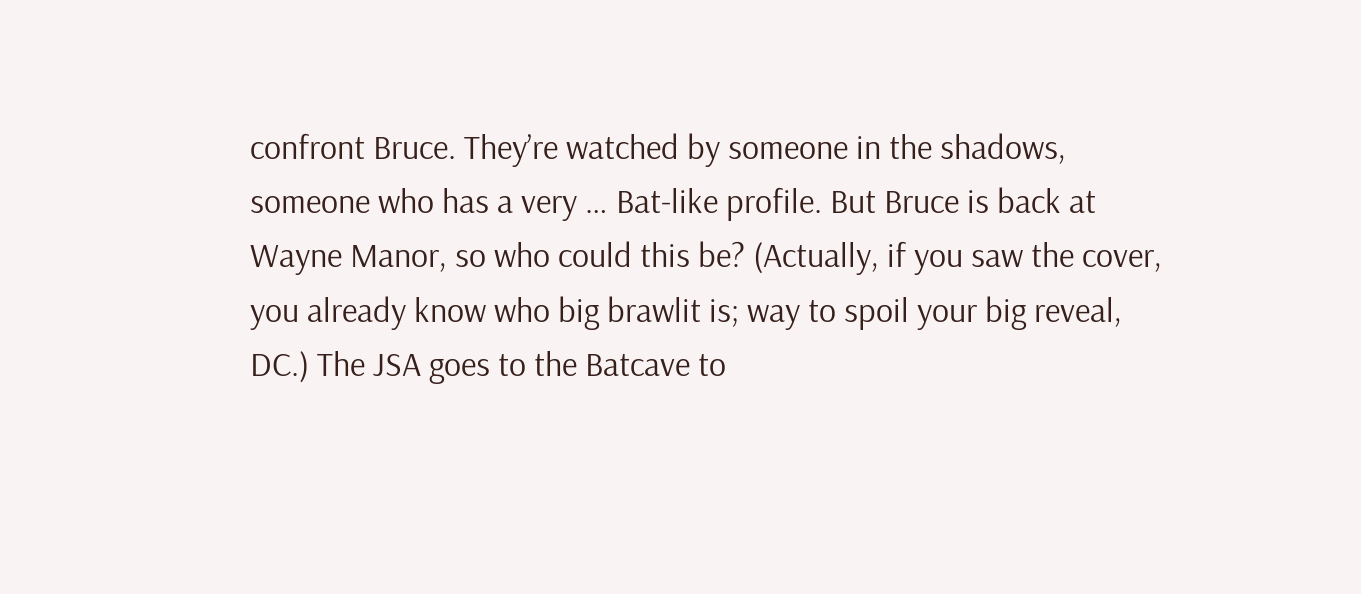confront Bruce. They’re watched by someone in the shadows, someone who has a very … Bat-like profile. But Bruce is back at Wayne Manor, so who could this be? (Actually, if you saw the cover, you already know who big brawlit is; way to spoil your big reveal, DC.) The JSA goes to the Batcave to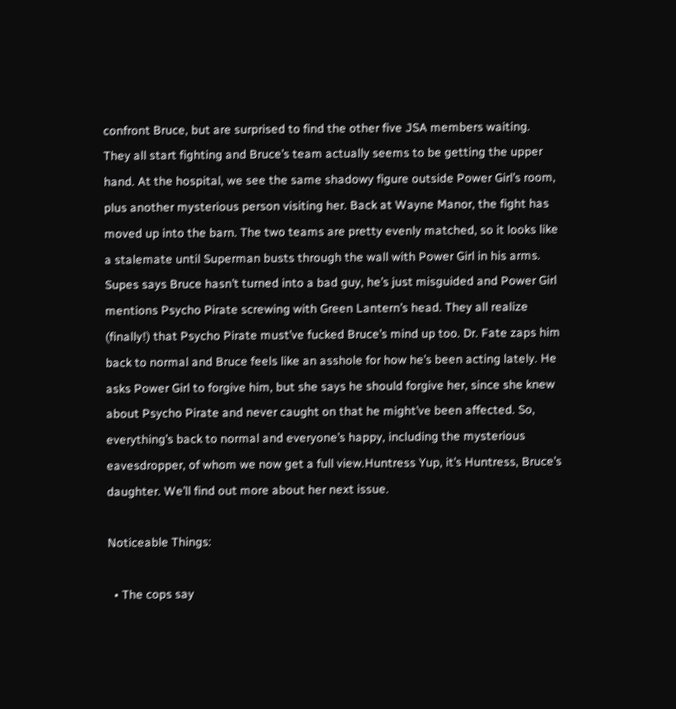confront Bruce, but are surprised to find the other five JSA members waiting. They all start fighting and Bruce’s team actually seems to be getting the upper hand. At the hospital, we see the same shadowy figure outside Power Girl’s room, plus another mysterious person visiting her. Back at Wayne Manor, the fight has moved up into the barn. The two teams are pretty evenly matched, so it looks like a stalemate until Superman busts through the wall with Power Girl in his arms. Supes says Bruce hasn’t turned into a bad guy, he’s just misguided and Power Girl mentions Psycho Pirate screwing with Green Lantern’s head. They all realize (finally!) that Psycho Pirate must’ve fucked Bruce’s mind up too. Dr. Fate zaps him back to normal and Bruce feels like an asshole for how he’s been acting lately. He asks Power Girl to forgive him, but she says he should forgive her, since she knew about Psycho Pirate and never caught on that he might’ve been affected. So, everything’s back to normal and everyone’s happy, including the mysterious eavesdropper, of whom we now get a full view.Huntress Yup, it’s Huntress, Bruce’s daughter. We’ll find out more about her next issue.

Noticeable Things:

  • The cops say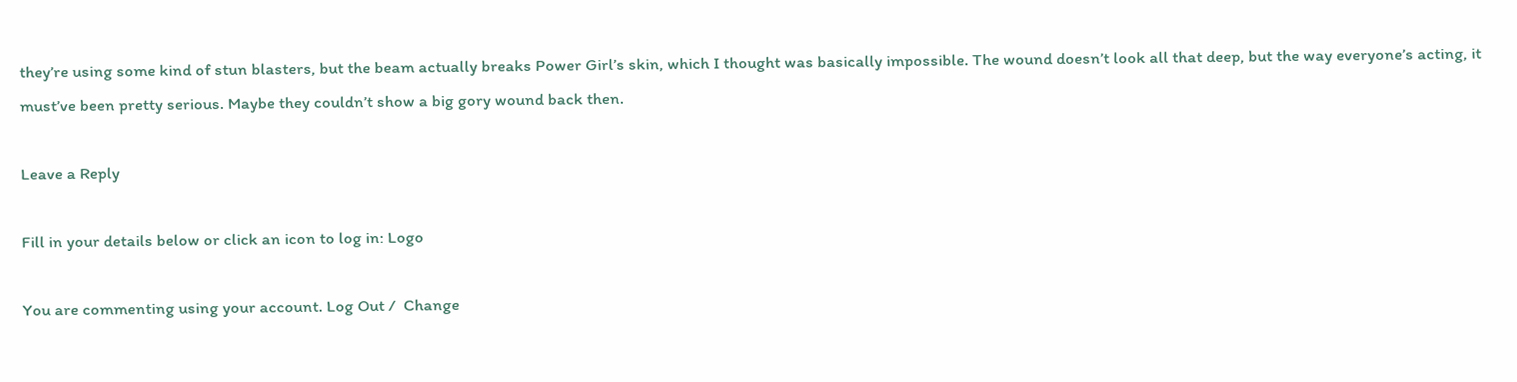they’re using some kind of stun blasters, but the beam actually breaks Power Girl’s skin, which I thought was basically impossible. The wound doesn’t look all that deep, but the way everyone’s acting, it must’ve been pretty serious. Maybe they couldn’t show a big gory wound back then.

Leave a Reply

Fill in your details below or click an icon to log in: Logo

You are commenting using your account. Log Out /  Change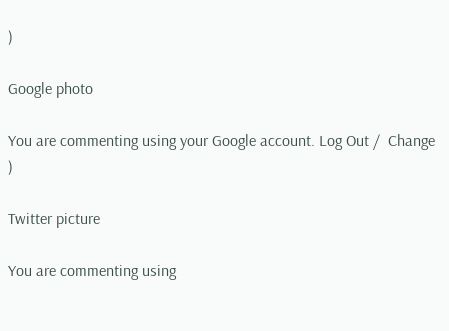)

Google photo

You are commenting using your Google account. Log Out /  Change )

Twitter picture

You are commenting using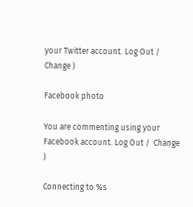your Twitter account. Log Out /  Change )

Facebook photo

You are commenting using your Facebook account. Log Out /  Change )

Connecting to %s